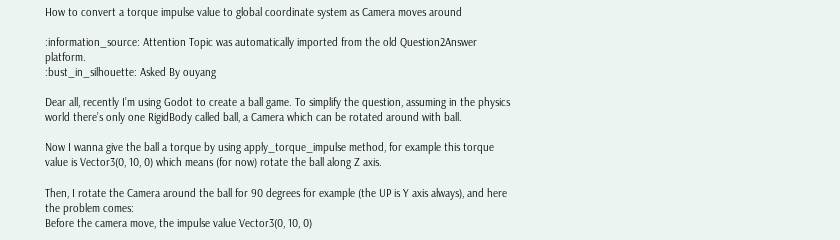How to convert a torque impulse value to global coordinate system as Camera moves around

:information_source: Attention Topic was automatically imported from the old Question2Answer platform.
:bust_in_silhouette: Asked By ouyang

Dear all, recently I’m using Godot to create a ball game. To simplify the question, assuming in the physics world there’s only one RigidBody called ball, a Camera which can be rotated around with ball.

Now I wanna give the ball a torque by using apply_torque_impulse method, for example this torque value is Vector3(0, 10, 0) which means (for now) rotate the ball along Z axis.

Then, I rotate the Camera around the ball for 90 degrees for example (the UP is Y axis always), and here the problem comes:
Before the camera move, the impulse value Vector3(0, 10, 0)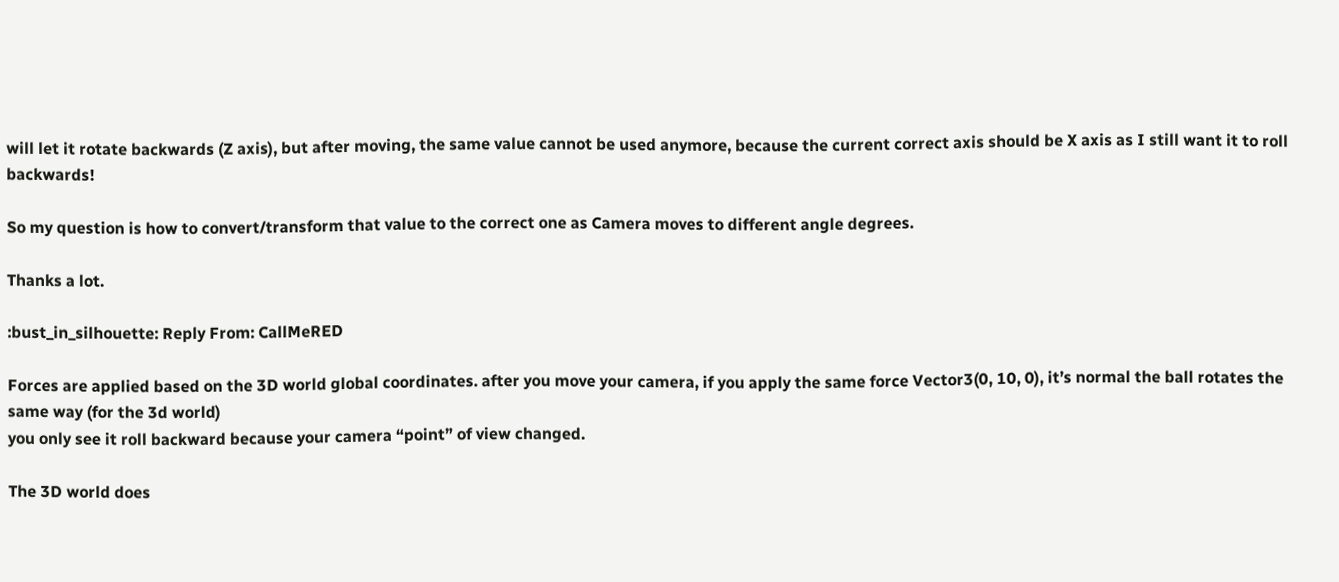will let it rotate backwards (Z axis), but after moving, the same value cannot be used anymore, because the current correct axis should be X axis as I still want it to roll backwards!

So my question is how to convert/transform that value to the correct one as Camera moves to different angle degrees.

Thanks a lot.

:bust_in_silhouette: Reply From: CallMeRED

Forces are applied based on the 3D world global coordinates. after you move your camera, if you apply the same force Vector3(0, 10, 0), it’s normal the ball rotates the same way (for the 3d world)
you only see it roll backward because your camera “point” of view changed.

The 3D world does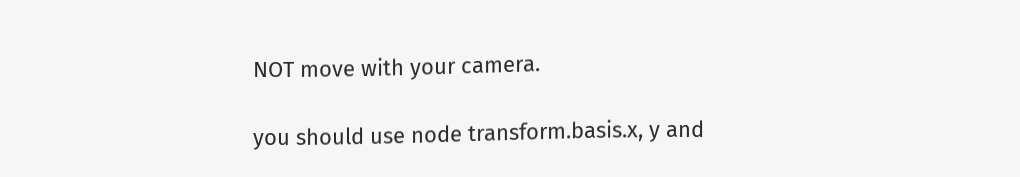NOT move with your camera.

you should use node transform.basis.x, y and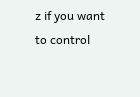z if you want to control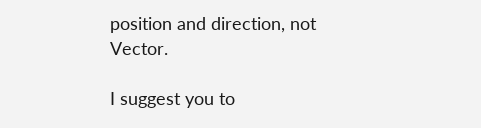position and direction, not Vector.

I suggest you to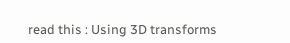read this : Using 3D transforms